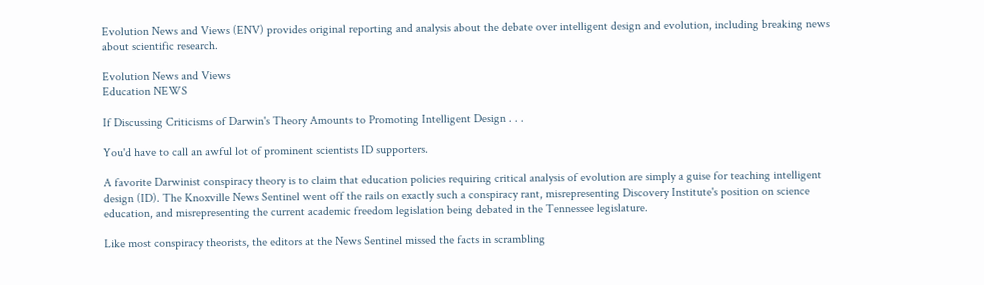Evolution News and Views (ENV) provides original reporting and analysis about the debate over intelligent design and evolution, including breaking news about scientific research.

Evolution News and Views
Education NEWS

If Discussing Criticisms of Darwin's Theory Amounts to Promoting Intelligent Design . . .

You'd have to call an awful lot of prominent scientists ID supporters.

A favorite Darwinist conspiracy theory is to claim that education policies requiring critical analysis of evolution are simply a guise for teaching intelligent design (ID). The Knoxville News Sentinel went off the rails on exactly such a conspiracy rant, misrepresenting Discovery Institute's position on science education, and misrepresenting the current academic freedom legislation being debated in the Tennessee legislature.

Like most conspiracy theorists, the editors at the News Sentinel missed the facts in scrambling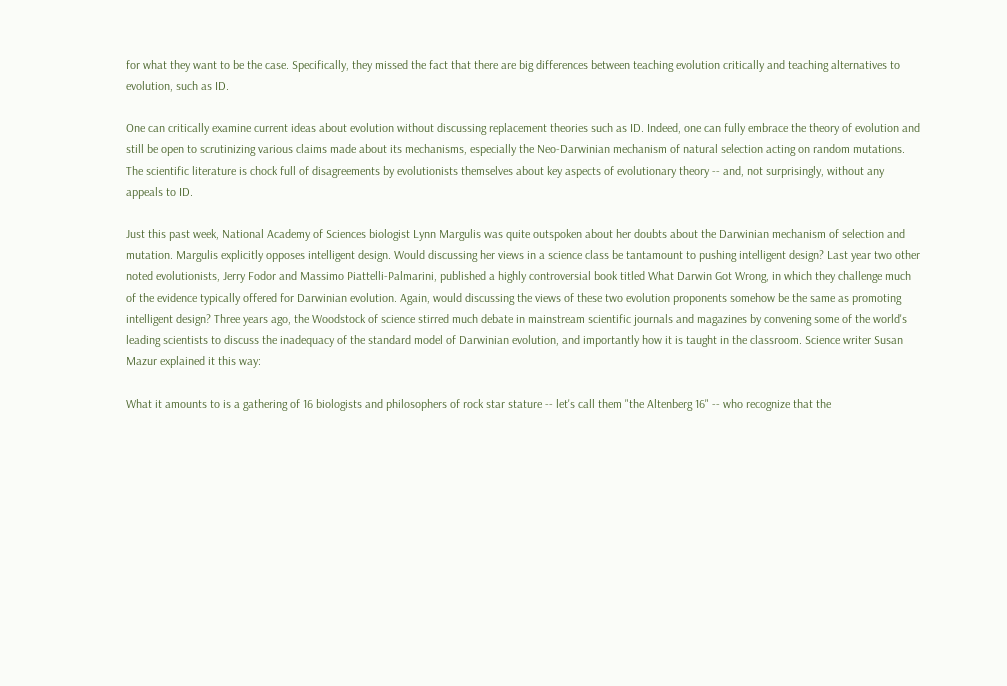for what they want to be the case. Specifically, they missed the fact that there are big differences between teaching evolution critically and teaching alternatives to evolution, such as ID.

One can critically examine current ideas about evolution without discussing replacement theories such as ID. Indeed, one can fully embrace the theory of evolution and still be open to scrutinizing various claims made about its mechanisms, especially the Neo-Darwinian mechanism of natural selection acting on random mutations. The scientific literature is chock full of disagreements by evolutionists themselves about key aspects of evolutionary theory -- and, not surprisingly, without any appeals to ID.

Just this past week, National Academy of Sciences biologist Lynn Margulis was quite outspoken about her doubts about the Darwinian mechanism of selection and mutation. Margulis explicitly opposes intelligent design. Would discussing her views in a science class be tantamount to pushing intelligent design? Last year two other noted evolutionists, Jerry Fodor and Massimo Piattelli-Palmarini, published a highly controversial book titled What Darwin Got Wrong, in which they challenge much of the evidence typically offered for Darwinian evolution. Again, would discussing the views of these two evolution proponents somehow be the same as promoting intelligent design? Three years ago, the Woodstock of science stirred much debate in mainstream scientific journals and magazines by convening some of the world's leading scientists to discuss the inadequacy of the standard model of Darwinian evolution, and importantly how it is taught in the classroom. Science writer Susan Mazur explained it this way:

What it amounts to is a gathering of 16 biologists and philosophers of rock star stature -- let's call them "the Altenberg 16" -- who recognize that the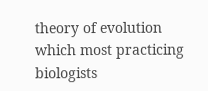theory of evolution which most practicing biologists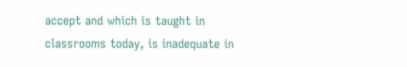accept and which is taught in classrooms today, is inadequate in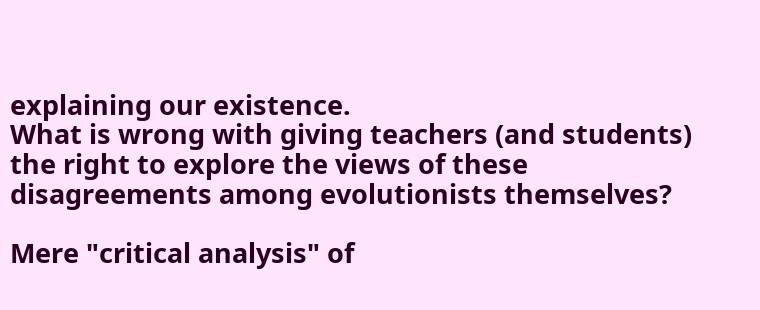explaining our existence.
What is wrong with giving teachers (and students) the right to explore the views of these disagreements among evolutionists themselves?

Mere "critical analysis" of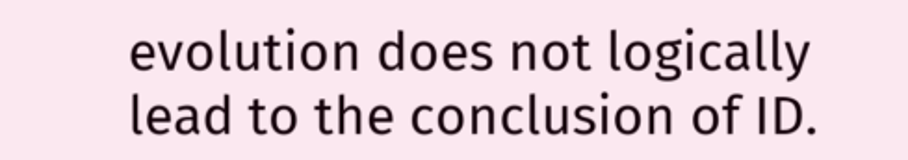evolution does not logically lead to the conclusion of ID.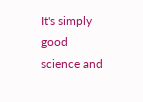It's simply good science and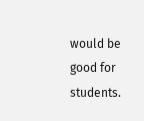would be good for students.